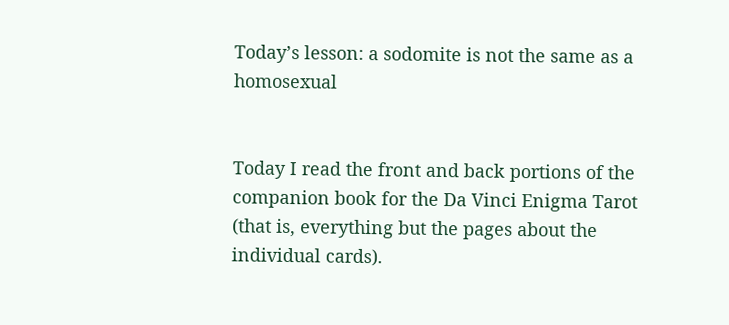Today’s lesson: a sodomite is not the same as a homosexual


Today I read the front and back portions of the companion book for the Da Vinci Enigma Tarot (that is, everything but the pages about the individual cards).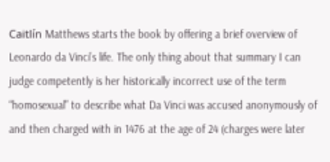Caitlín Matthews starts the book by offering a brief overview of Leonardo da Vinci’s life. The only thing about that summary I can judge competently is her historically incorrect use of the term “homosexual” to describe what Da Vinci was accused anonymously of and then charged with in 1476 at the age of 24 (charges were later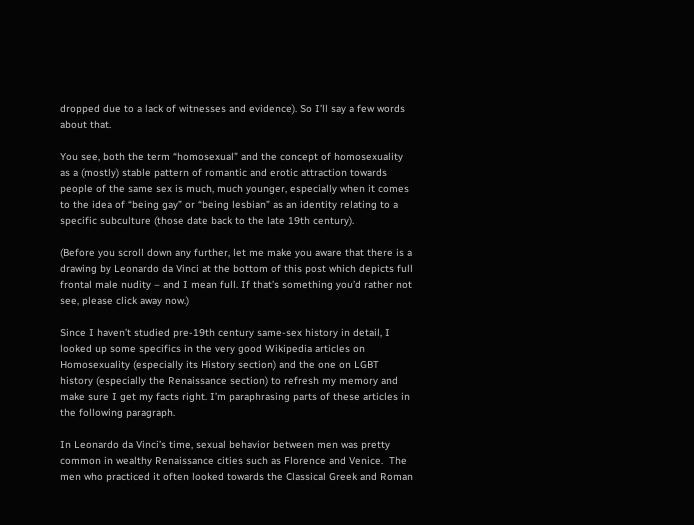dropped due to a lack of witnesses and evidence). So I’ll say a few words about that.

You see, both the term “homosexual” and the concept of homosexuality as a (mostly) stable pattern of romantic and erotic attraction towards people of the same sex is much, much younger, especially when it comes to the idea of “being gay” or “being lesbian” as an identity relating to a specific subculture (those date back to the late 19th century).

(Before you scroll down any further, let me make you aware that there is a drawing by Leonardo da Vinci at the bottom of this post which depicts full frontal male nudity – and I mean full. If that’s something you’d rather not see, please click away now.)

Since I haven’t studied pre-19th century same-sex history in detail, I looked up some specifics in the very good Wikipedia articles on Homosexuality (especially its History section) and the one on LGBT history (especially the Renaissance section) to refresh my memory and make sure I get my facts right. I’m paraphrasing parts of these articles in the following paragraph.

In Leonardo da Vinci’s time, sexual behavior between men was pretty common in wealthy Renaissance cities such as Florence and Venice.  The men who practiced it often looked towards the Classical Greek and Roman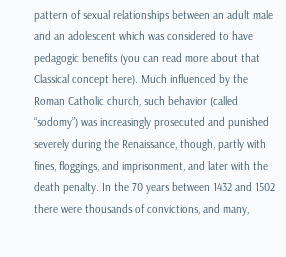pattern of sexual relationships between an adult male and an adolescent which was considered to have pedagogic benefits (you can read more about that Classical concept here). Much influenced by the Roman Catholic church, such behavior (called “sodomy”) was increasingly prosecuted and punished severely during the Renaissance, though, partly with fines, floggings, and imprisonment, and later with the death penalty. In the 70 years between 1432 and 1502 there were thousands of convictions, and many,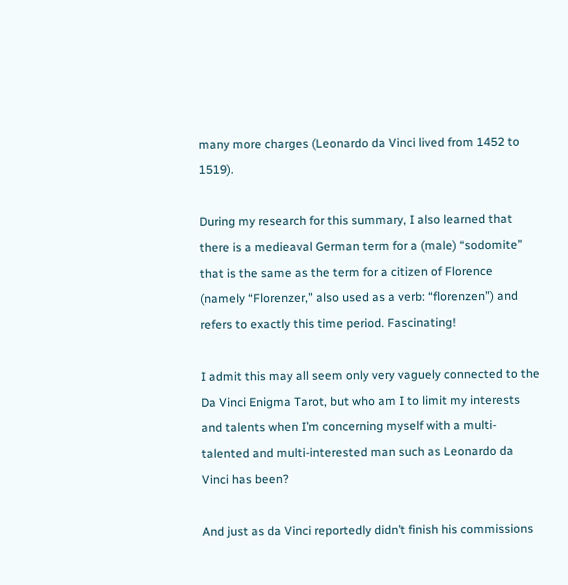many more charges (Leonardo da Vinci lived from 1452 to 1519).

During my research for this summary, I also learned that there is a medieaval German term for a (male) “sodomite” that is the same as the term for a citizen of Florence (namely “Florenzer,” also used as a verb: “florenzen”) and refers to exactly this time period. Fascinating!

I admit this may all seem only very vaguely connected to the Da Vinci Enigma Tarot, but who am I to limit my interests and talents when I’m concerning myself with a multi-talented and multi-interested man such as Leonardo da Vinci has been?

And just as da Vinci reportedly didn’t finish his commissions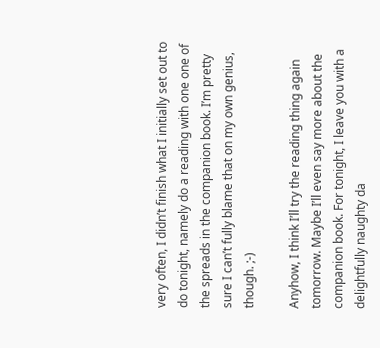very often, I didn’t finish what I initially set out to do tonight, namely do a reading with one one of the spreads in the companion book. I’m pretty sure I can’t fully blame that on my own genius, though. ;-)

Anyhow, I think I’ll try the reading thing again tomorrow. Maybe I’ll even say more about the companion book. For tonight, I leave you with a delightfully naughty da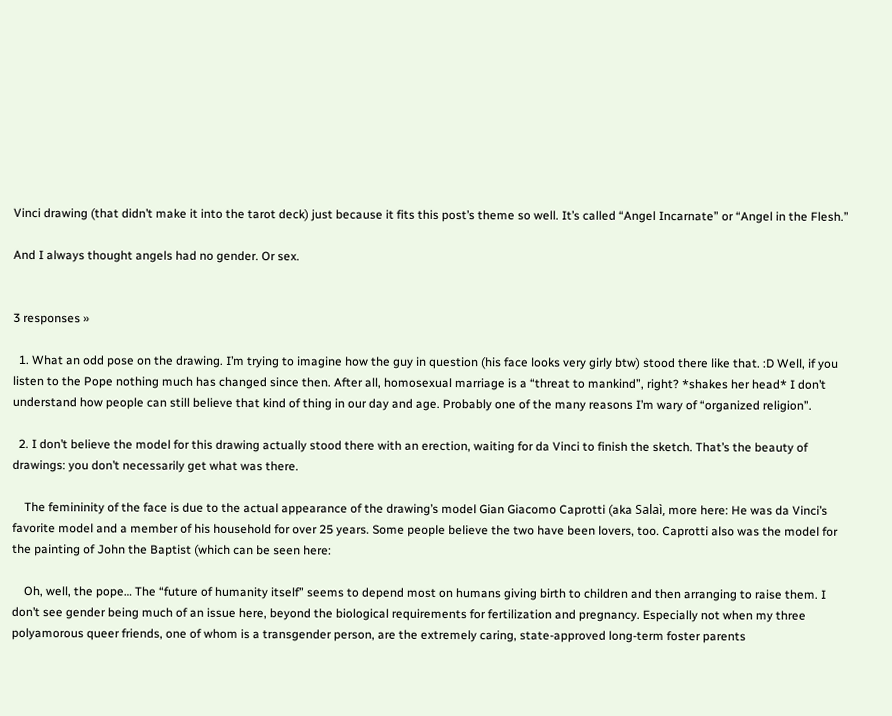Vinci drawing (that didn’t make it into the tarot deck) just because it fits this post’s theme so well. It’s called “Angel Incarnate” or “Angel in the Flesh.”

And I always thought angels had no gender. Or sex.


3 responses »

  1. What an odd pose on the drawing. I’m trying to imagine how the guy in question (his face looks very girly btw) stood there like that. :D Well, if you listen to the Pope nothing much has changed since then. After all, homosexual marriage is a “threat to mankind”, right? *shakes her head* I don’t understand how people can still believe that kind of thing in our day and age. Probably one of the many reasons I’m wary of “organized religion”.

  2. I don’t believe the model for this drawing actually stood there with an erection, waiting for da Vinci to finish the sketch. That’s the beauty of drawings: you don’t necessarily get what was there.

    The femininity of the face is due to the actual appearance of the drawing’s model Gian Giacomo Caprotti (aka Salaì, more here: He was da Vinci’s favorite model and a member of his household for over 25 years. Some people believe the two have been lovers, too. Caprotti also was the model for the painting of John the Baptist (which can be seen here:

    Oh, well, the pope… The “future of humanity itself” seems to depend most on humans giving birth to children and then arranging to raise them. I don’t see gender being much of an issue here, beyond the biological requirements for fertilization and pregnancy. Especially not when my three polyamorous queer friends, one of whom is a transgender person, are the extremely caring, state-approved long-term foster parents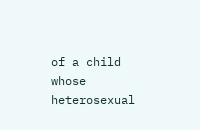of a child whose heterosexual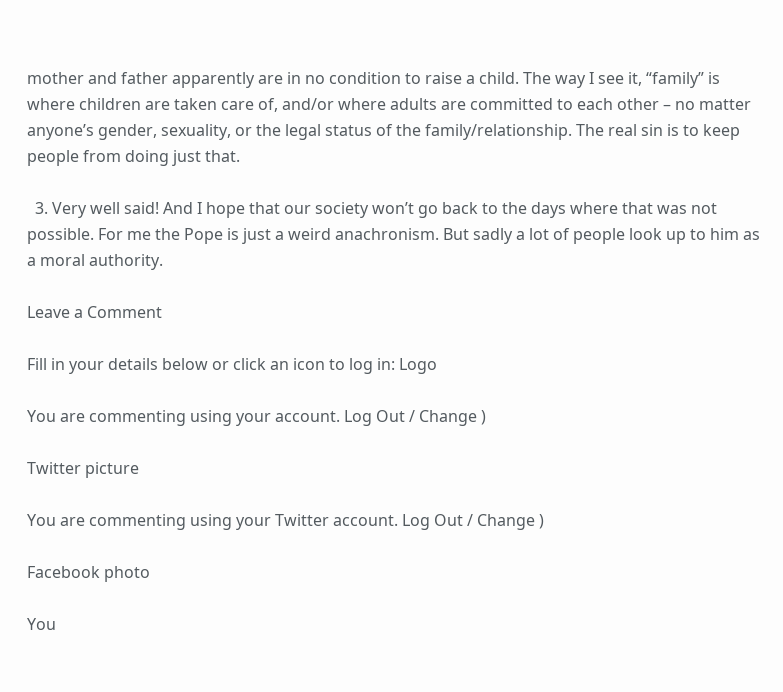mother and father apparently are in no condition to raise a child. The way I see it, “family” is where children are taken care of, and/or where adults are committed to each other – no matter anyone’s gender, sexuality, or the legal status of the family/relationship. The real sin is to keep people from doing just that.

  3. Very well said! And I hope that our society won’t go back to the days where that was not possible. For me the Pope is just a weird anachronism. But sadly a lot of people look up to him as a moral authority.

Leave a Comment

Fill in your details below or click an icon to log in: Logo

You are commenting using your account. Log Out / Change )

Twitter picture

You are commenting using your Twitter account. Log Out / Change )

Facebook photo

You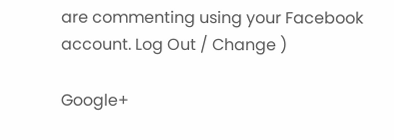are commenting using your Facebook account. Log Out / Change )

Google+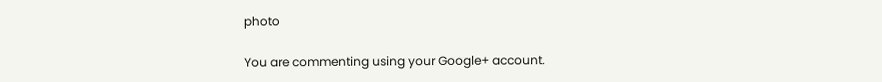photo

You are commenting using your Google+ account.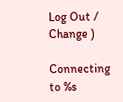Log Out / Change )

Connecting to %s